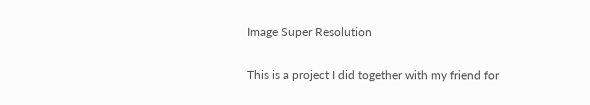Image Super Resolution

This is a project I did together with my friend for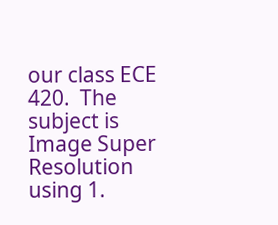our class ECE 420.  The subject is Image Super Resolution using 1.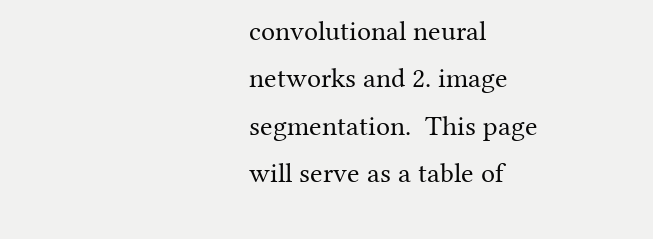convolutional neural networks and 2. image segmentation.  This page will serve as a table of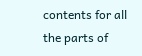contents for all the parts of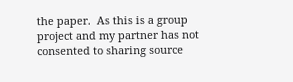the paper.  As this is a group project and my partner has not consented to sharing source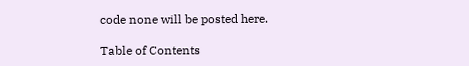code none will be posted here.

Table of Contents